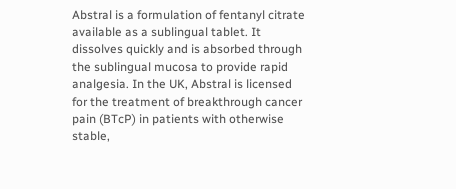Abstral is a formulation of fentanyl citrate available as a sublingual tablet. It dissolves quickly and is absorbed through the sublingual mucosa to provide rapid analgesia. In the UK, Abstral is licensed for the treatment of breakthrough cancer pain (BTcP) in patients with otherwise stable,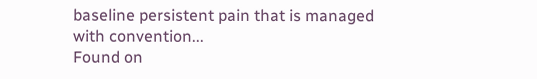baseline persistent pain that is managed with convention...
Found on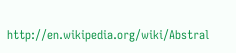http://en.wikipedia.org/wiki/Abstral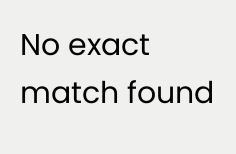No exact match found